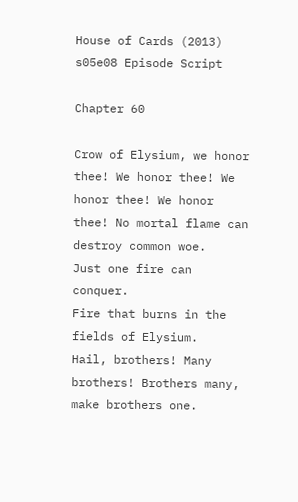House of Cards (2013) s05e08 Episode Script

Chapter 60

Crow of Elysium, we honor thee! We honor thee! We honor thee! We honor thee! No mortal flame can destroy common woe.
Just one fire can conquer.
Fire that burns in the fields of Elysium.
Hail, brothers! Many brothers! Brothers many, make brothers one.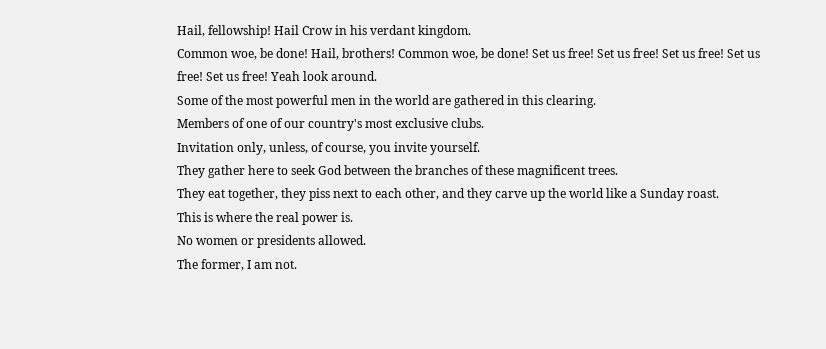Hail, fellowship! Hail Crow in his verdant kingdom.
Common woe, be done! Hail, brothers! Common woe, be done! Set us free! Set us free! Set us free! Set us free! Set us free! Yeah look around.
Some of the most powerful men in the world are gathered in this clearing.
Members of one of our country's most exclusive clubs.
Invitation only, unless, of course, you invite yourself.
They gather here to seek God between the branches of these magnificent trees.
They eat together, they piss next to each other, and they carve up the world like a Sunday roast.
This is where the real power is.
No women or presidents allowed.
The former, I am not.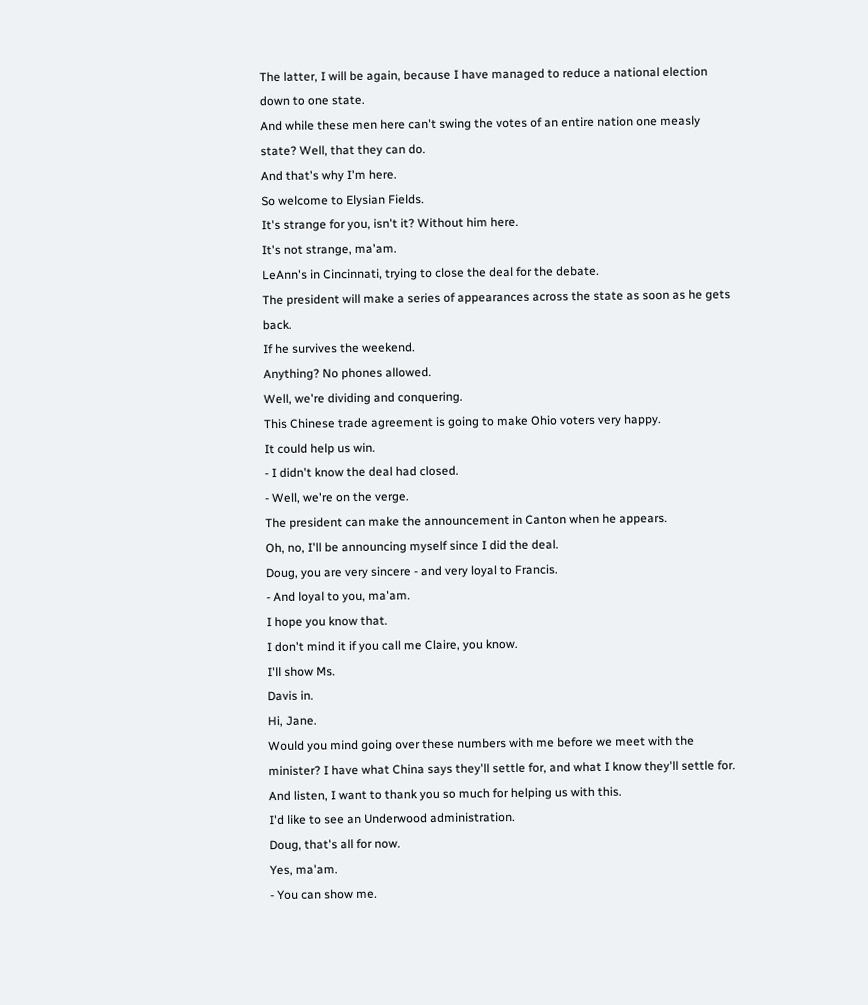The latter, I will be again, because I have managed to reduce a national election down to one state.
And while these men here can't swing the votes of an entire nation one measly state? Well, that they can do.
And that's why I'm here.
So welcome to Elysian Fields.
It's strange for you, isn't it? Without him here.
It's not strange, ma'am.
LeAnn's in Cincinnati, trying to close the deal for the debate.
The president will make a series of appearances across the state as soon as he gets back.
If he survives the weekend.
Anything? No phones allowed.
Well, we're dividing and conquering.
This Chinese trade agreement is going to make Ohio voters very happy.
It could help us win.
- I didn't know the deal had closed.
- Well, we're on the verge.
The president can make the announcement in Canton when he appears.
Oh, no, I'll be announcing myself since I did the deal.
Doug, you are very sincere - and very loyal to Francis.
- And loyal to you, ma'am.
I hope you know that.
I don't mind it if you call me Claire, you know.
I'll show Ms.
Davis in.
Hi, Jane.
Would you mind going over these numbers with me before we meet with the minister? I have what China says they'll settle for, and what I know they'll settle for.
And listen, I want to thank you so much for helping us with this.
I'd like to see an Underwood administration.
Doug, that's all for now.
Yes, ma'am.
- You can show me.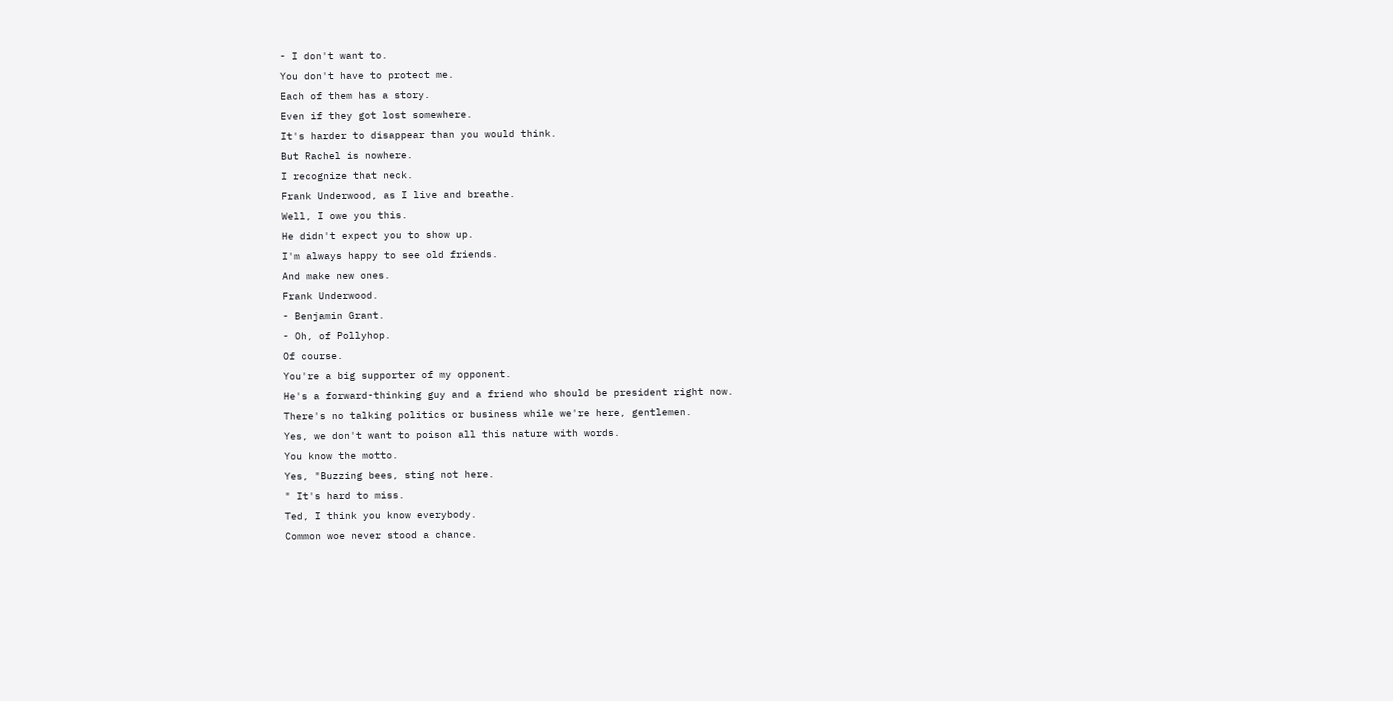- I don't want to.
You don't have to protect me.
Each of them has a story.
Even if they got lost somewhere.
It's harder to disappear than you would think.
But Rachel is nowhere.
I recognize that neck.
Frank Underwood, as I live and breathe.
Well, I owe you this.
He didn't expect you to show up.
I'm always happy to see old friends.
And make new ones.
Frank Underwood.
- Benjamin Grant.
- Oh, of Pollyhop.
Of course.
You're a big supporter of my opponent.
He's a forward-thinking guy and a friend who should be president right now.
There's no talking politics or business while we're here, gentlemen.
Yes, we don't want to poison all this nature with words.
You know the motto.
Yes, "Buzzing bees, sting not here.
" It's hard to miss.
Ted, I think you know everybody.
Common woe never stood a chance.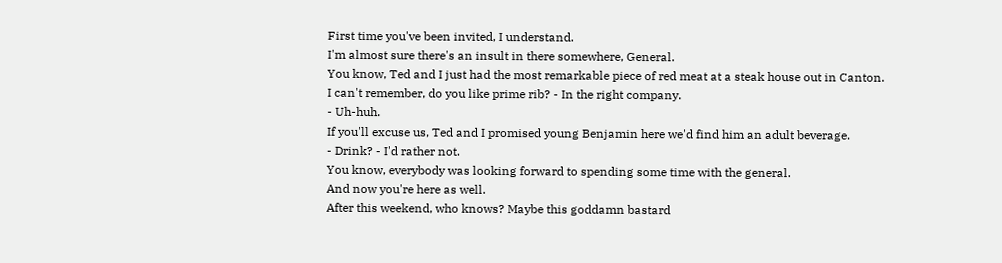First time you've been invited, I understand.
I'm almost sure there's an insult in there somewhere, General.
You know, Ted and I just had the most remarkable piece of red meat at a steak house out in Canton.
I can't remember, do you like prime rib? - In the right company.
- Uh-huh.
If you'll excuse us, Ted and I promised young Benjamin here we'd find him an adult beverage.
- Drink? - I'd rather not.
You know, everybody was looking forward to spending some time with the general.
And now you're here as well.
After this weekend, who knows? Maybe this goddamn bastard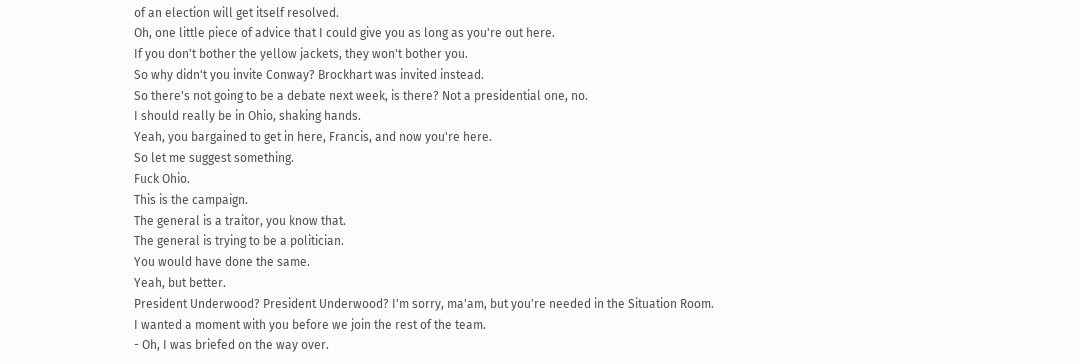of an election will get itself resolved.
Oh, one little piece of advice that I could give you as long as you're out here.
If you don't bother the yellow jackets, they won't bother you.
So why didn't you invite Conway? Brockhart was invited instead.
So there's not going to be a debate next week, is there? Not a presidential one, no.
I should really be in Ohio, shaking hands.
Yeah, you bargained to get in here, Francis, and now you're here.
So let me suggest something.
Fuck Ohio.
This is the campaign.
The general is a traitor, you know that.
The general is trying to be a politician.
You would have done the same.
Yeah, but better.
President Underwood? President Underwood? I'm sorry, ma'am, but you're needed in the Situation Room.
I wanted a moment with you before we join the rest of the team.
- Oh, I was briefed on the way over.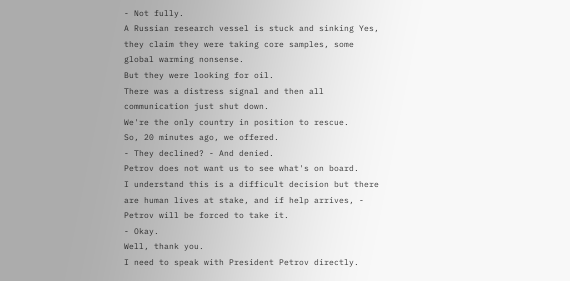- Not fully.
A Russian research vessel is stuck and sinking Yes, they claim they were taking core samples, some global warming nonsense.
But they were looking for oil.
There was a distress signal and then all communication just shut down.
We're the only country in position to rescue.
So, 20 minutes ago, we offered.
- They declined? - And denied.
Petrov does not want us to see what's on board.
I understand this is a difficult decision but there are human lives at stake, and if help arrives, - Petrov will be forced to take it.
- Okay.
Well, thank you.
I need to speak with President Petrov directly.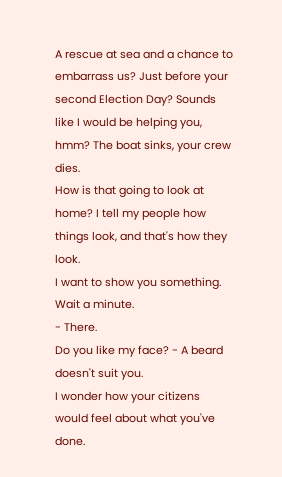A rescue at sea and a chance to embarrass us? Just before your second Election Day? Sounds like I would be helping you, hmm? The boat sinks, your crew dies.
How is that going to look at home? I tell my people how things look, and that's how they look.
I want to show you something.
Wait a minute.
- There.
Do you like my face? - A beard doesn't suit you.
I wonder how your citizens would feel about what you've done.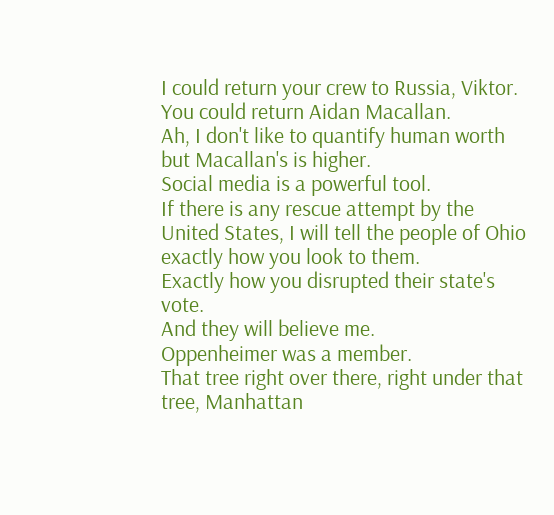I could return your crew to Russia, Viktor.
You could return Aidan Macallan.
Ah, I don't like to quantify human worth but Macallan's is higher.
Social media is a powerful tool.
If there is any rescue attempt by the United States, I will tell the people of Ohio exactly how you look to them.
Exactly how you disrupted their state's vote.
And they will believe me.
Oppenheimer was a member.
That tree right over there, right under that tree, Manhattan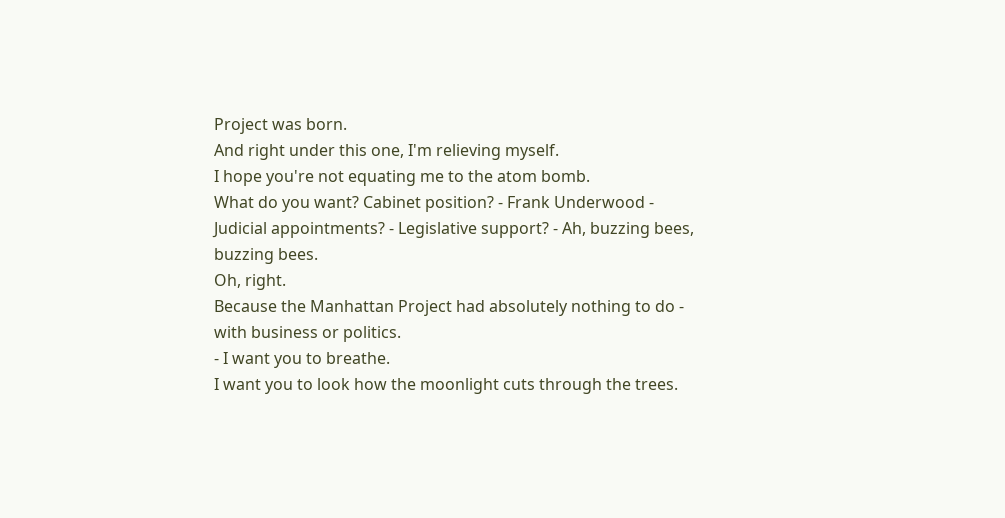Project was born.
And right under this one, I'm relieving myself.
I hope you're not equating me to the atom bomb.
What do you want? Cabinet position? - Frank Underwood - Judicial appointments? - Legislative support? - Ah, buzzing bees, buzzing bees.
Oh, right.
Because the Manhattan Project had absolutely nothing to do - with business or politics.
- I want you to breathe.
I want you to look how the moonlight cuts through the trees.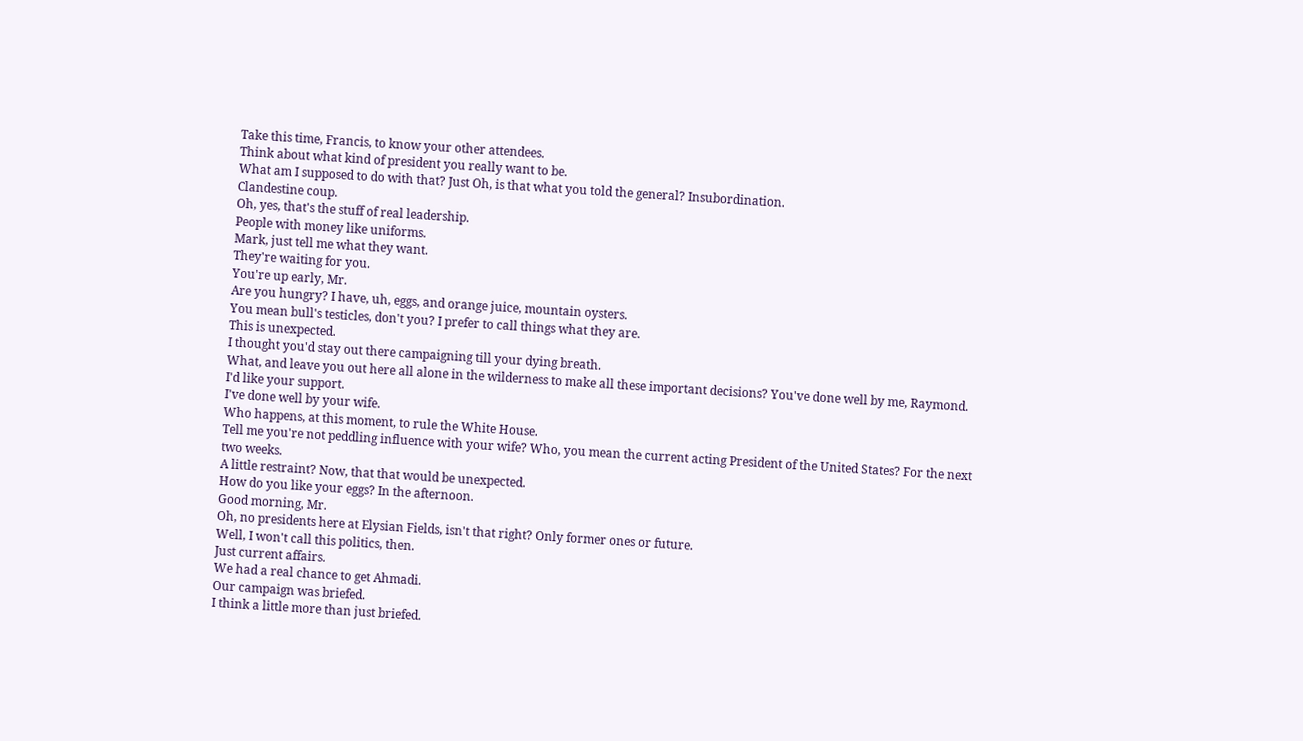Take this time, Francis, to know your other attendees.
Think about what kind of president you really want to be.
What am I supposed to do with that? Just Oh, is that what you told the general? Insubordination.
Clandestine coup.
Oh, yes, that's the stuff of real leadership.
People with money like uniforms.
Mark, just tell me what they want.
They're waiting for you.
You're up early, Mr.
Are you hungry? I have, uh, eggs, and orange juice, mountain oysters.
You mean bull's testicles, don't you? I prefer to call things what they are.
This is unexpected.
I thought you'd stay out there campaigning till your dying breath.
What, and leave you out here all alone in the wilderness to make all these important decisions? You've done well by me, Raymond.
I'd like your support.
I've done well by your wife.
Who happens, at this moment, to rule the White House.
Tell me you're not peddling influence with your wife? Who, you mean the current acting President of the United States? For the next two weeks.
A little restraint? Now, that that would be unexpected.
How do you like your eggs? In the afternoon.
Good morning, Mr.
Oh, no presidents here at Elysian Fields, isn't that right? Only former ones or future.
Well, I won't call this politics, then.
Just current affairs.
We had a real chance to get Ahmadi.
Our campaign was briefed.
I think a little more than just briefed.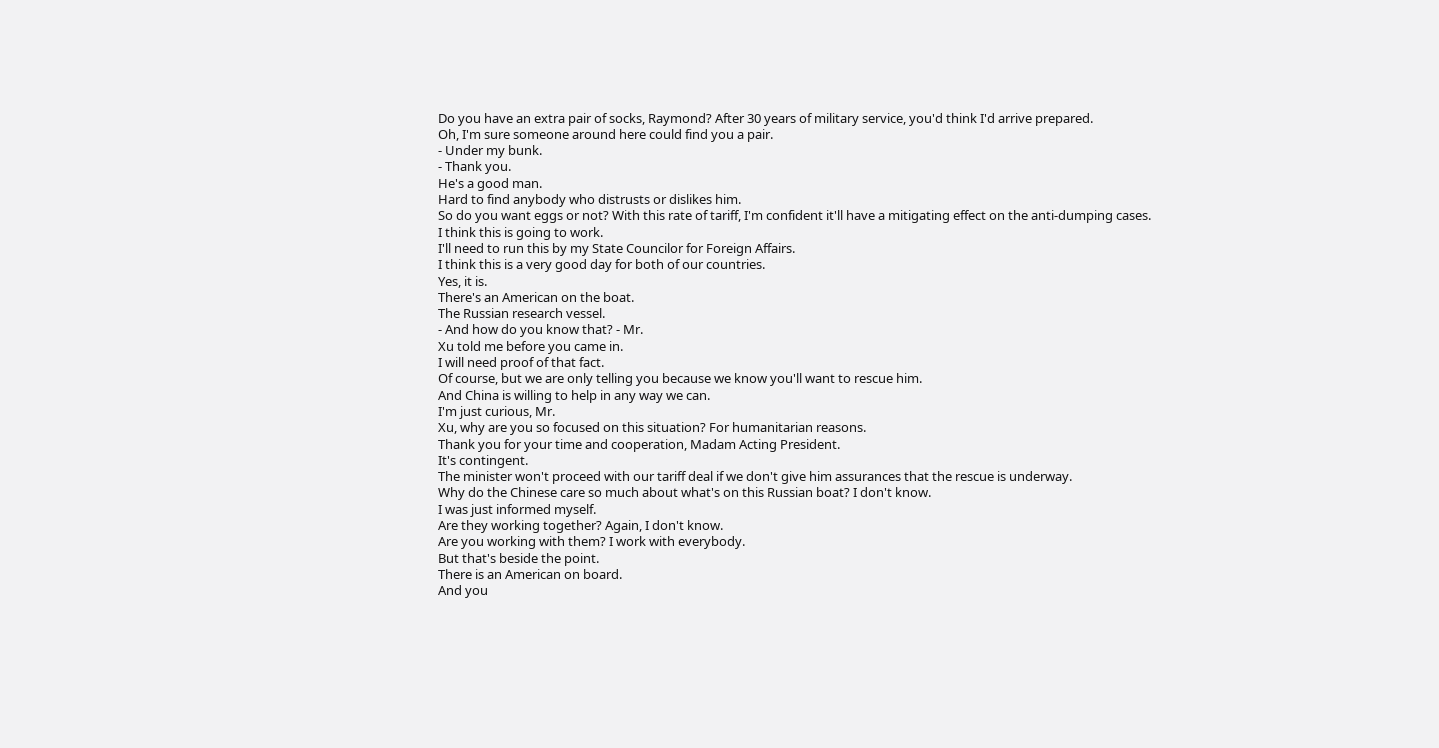Do you have an extra pair of socks, Raymond? After 30 years of military service, you'd think I'd arrive prepared.
Oh, I'm sure someone around here could find you a pair.
- Under my bunk.
- Thank you.
He's a good man.
Hard to find anybody who distrusts or dislikes him.
So do you want eggs or not? With this rate of tariff, I'm confident it'll have a mitigating effect on the anti-dumping cases.
I think this is going to work.
I'll need to run this by my State Councilor for Foreign Affairs.
I think this is a very good day for both of our countries.
Yes, it is.
There's an American on the boat.
The Russian research vessel.
- And how do you know that? - Mr.
Xu told me before you came in.
I will need proof of that fact.
Of course, but we are only telling you because we know you'll want to rescue him.
And China is willing to help in any way we can.
I'm just curious, Mr.
Xu, why are you so focused on this situation? For humanitarian reasons.
Thank you for your time and cooperation, Madam Acting President.
It's contingent.
The minister won't proceed with our tariff deal if we don't give him assurances that the rescue is underway.
Why do the Chinese care so much about what's on this Russian boat? I don't know.
I was just informed myself.
Are they working together? Again, I don't know.
Are you working with them? I work with everybody.
But that's beside the point.
There is an American on board.
And you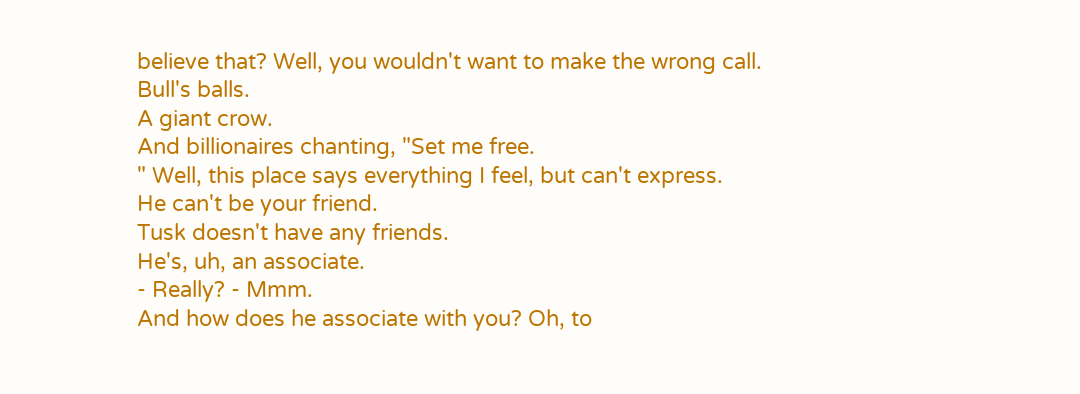believe that? Well, you wouldn't want to make the wrong call.
Bull's balls.
A giant crow.
And billionaires chanting, "Set me free.
" Well, this place says everything I feel, but can't express.
He can't be your friend.
Tusk doesn't have any friends.
He's, uh, an associate.
- Really? - Mmm.
And how does he associate with you? Oh, to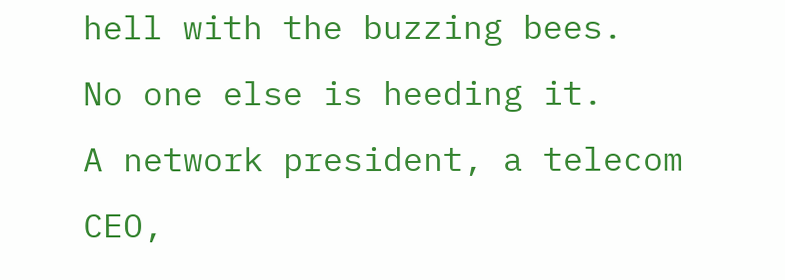hell with the buzzing bees.
No one else is heeding it.
A network president, a telecom CEO,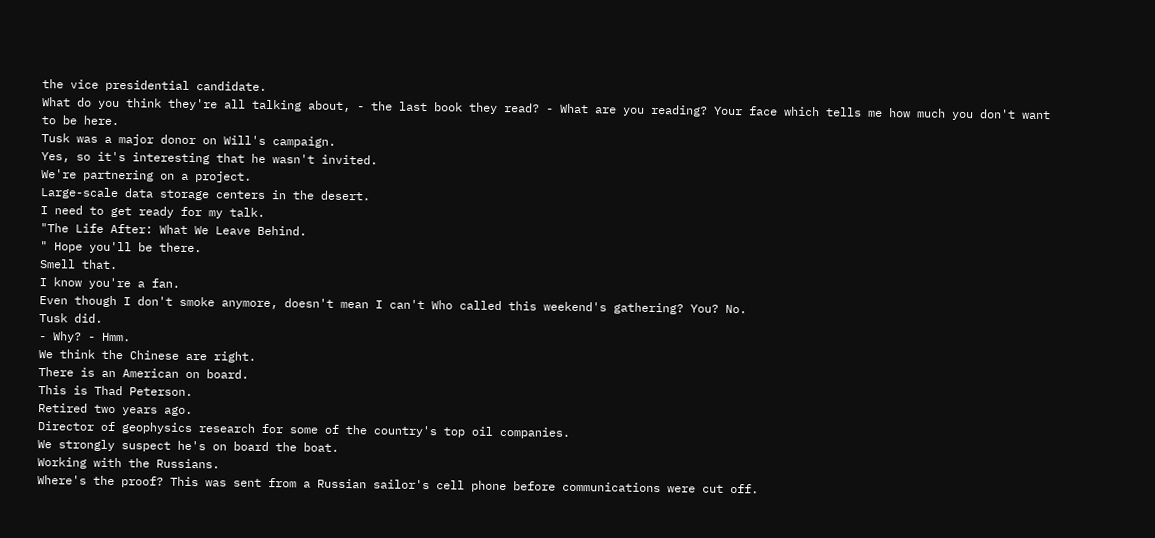the vice presidential candidate.
What do you think they're all talking about, - the last book they read? - What are you reading? Your face which tells me how much you don't want to be here.
Tusk was a major donor on Will's campaign.
Yes, so it's interesting that he wasn't invited.
We're partnering on a project.
Large-scale data storage centers in the desert.
I need to get ready for my talk.
"The Life After: What We Leave Behind.
" Hope you'll be there.
Smell that.
I know you're a fan.
Even though I don't smoke anymore, doesn't mean I can't Who called this weekend's gathering? You? No.
Tusk did.
- Why? - Hmm.
We think the Chinese are right.
There is an American on board.
This is Thad Peterson.
Retired two years ago.
Director of geophysics research for some of the country's top oil companies.
We strongly suspect he's on board the boat.
Working with the Russians.
Where's the proof? This was sent from a Russian sailor's cell phone before communications were cut off.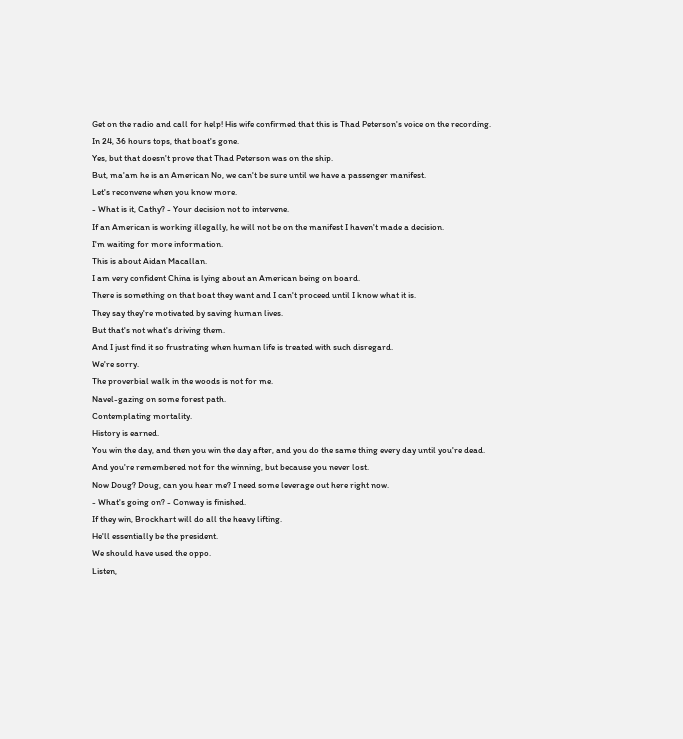Get on the radio and call for help! His wife confirmed that this is Thad Peterson's voice on the recording.
In 24, 36 hours tops, that boat's gone.
Yes, but that doesn't prove that Thad Peterson was on the ship.
But, ma'am he is an American No, we can't be sure until we have a passenger manifest.
Let's reconvene when you know more.
- What is it, Cathy? - Your decision not to intervene.
If an American is working illegally, he will not be on the manifest I haven't made a decision.
I'm waiting for more information.
This is about Aidan Macallan.
I am very confident China is lying about an American being on board.
There is something on that boat they want and I can't proceed until I know what it is.
They say they're motivated by saving human lives.
But that's not what's driving them.
And I just find it so frustrating when human life is treated with such disregard.
We're sorry.
The proverbial walk in the woods is not for me.
Navel-gazing on some forest path.
Contemplating mortality.
History is earned.
You win the day, and then you win the day after, and you do the same thing every day until you're dead.
And you're remembered not for the winning, but because you never lost.
Now Doug? Doug, can you hear me? I need some leverage out here right now.
- What's going on? - Conway is finished.
If they win, Brockhart will do all the heavy lifting.
He'll essentially be the president.
We should have used the oppo.
Listen,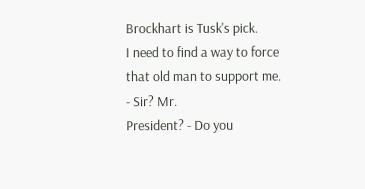Brockhart is Tusk's pick.
I need to find a way to force that old man to support me.
- Sir? Mr.
President? - Do you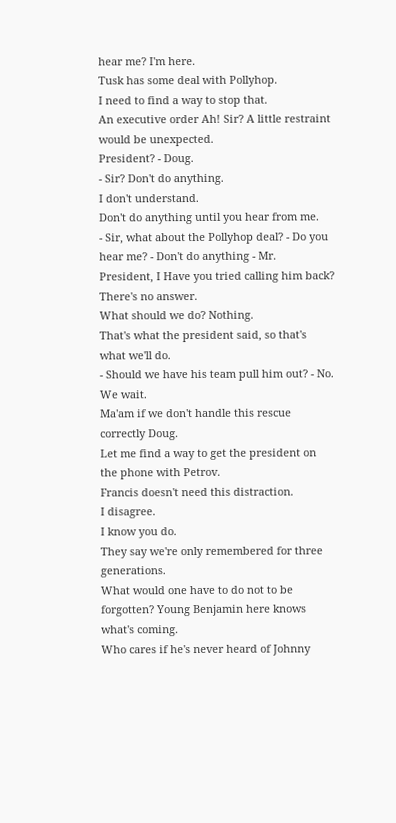hear me? I'm here.
Tusk has some deal with Pollyhop.
I need to find a way to stop that.
An executive order Ah! Sir? A little restraint would be unexpected.
President? - Doug.
- Sir? Don't do anything.
I don't understand.
Don't do anything until you hear from me.
- Sir, what about the Pollyhop deal? - Do you hear me? - Don't do anything - Mr.
President, I Have you tried calling him back? There's no answer.
What should we do? Nothing.
That's what the president said, so that's what we'll do.
- Should we have his team pull him out? - No.
We wait.
Ma'am if we don't handle this rescue correctly Doug.
Let me find a way to get the president on the phone with Petrov.
Francis doesn't need this distraction.
I disagree.
I know you do.
They say we're only remembered for three generations.
What would one have to do not to be forgotten? Young Benjamin here knows what's coming.
Who cares if he's never heard of Johnny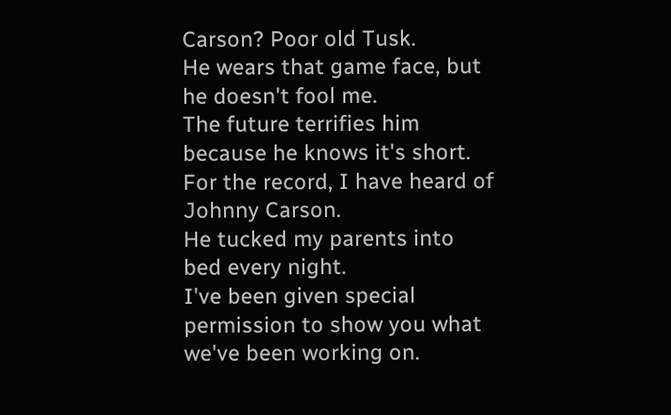Carson? Poor old Tusk.
He wears that game face, but he doesn't fool me.
The future terrifies him because he knows it's short.
For the record, I have heard of Johnny Carson.
He tucked my parents into bed every night.
I've been given special permission to show you what we've been working on.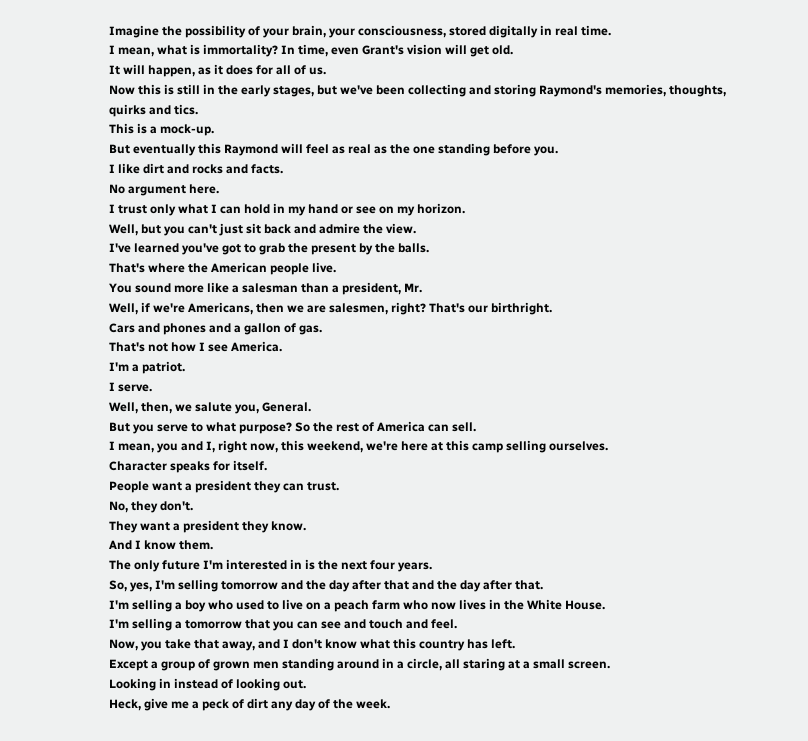Imagine the possibility of your brain, your consciousness, stored digitally in real time.
I mean, what is immortality? In time, even Grant's vision will get old.
It will happen, as it does for all of us.
Now this is still in the early stages, but we've been collecting and storing Raymond's memories, thoughts, quirks and tics.
This is a mock-up.
But eventually this Raymond will feel as real as the one standing before you.
I like dirt and rocks and facts.
No argument here.
I trust only what I can hold in my hand or see on my horizon.
Well, but you can't just sit back and admire the view.
I've learned you've got to grab the present by the balls.
That's where the American people live.
You sound more like a salesman than a president, Mr.
Well, if we're Americans, then we are salesmen, right? That's our birthright.
Cars and phones and a gallon of gas.
That's not how I see America.
I'm a patriot.
I serve.
Well, then, we salute you, General.
But you serve to what purpose? So the rest of America can sell.
I mean, you and I, right now, this weekend, we're here at this camp selling ourselves.
Character speaks for itself.
People want a president they can trust.
No, they don't.
They want a president they know.
And I know them.
The only future I'm interested in is the next four years.
So, yes, I'm selling tomorrow and the day after that and the day after that.
I'm selling a boy who used to live on a peach farm who now lives in the White House.
I'm selling a tomorrow that you can see and touch and feel.
Now, you take that away, and I don't know what this country has left.
Except a group of grown men standing around in a circle, all staring at a small screen.
Looking in instead of looking out.
Heck, give me a peck of dirt any day of the week.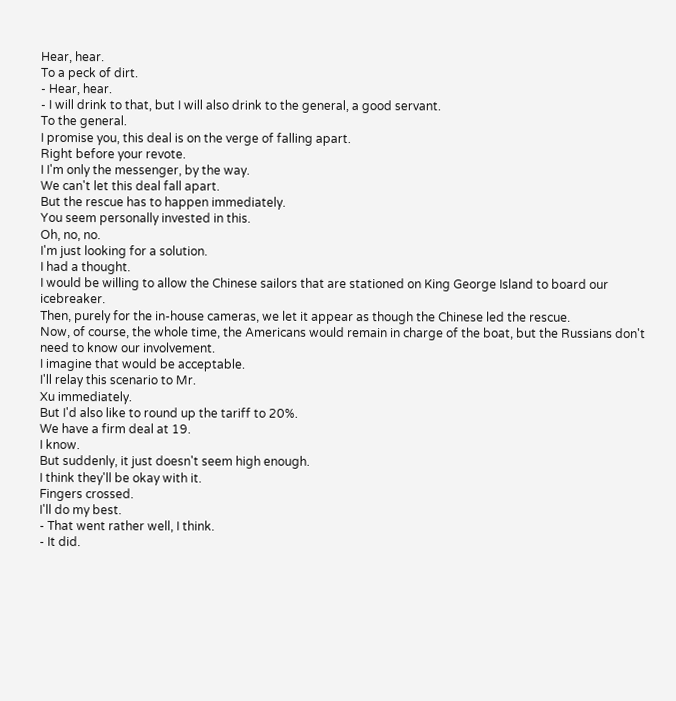Hear, hear.
To a peck of dirt.
- Hear, hear.
- I will drink to that, but I will also drink to the general, a good servant.
To the general.
I promise you, this deal is on the verge of falling apart.
Right before your revote.
I I'm only the messenger, by the way.
We can't let this deal fall apart.
But the rescue has to happen immediately.
You seem personally invested in this.
Oh, no, no.
I'm just looking for a solution.
I had a thought.
I would be willing to allow the Chinese sailors that are stationed on King George Island to board our icebreaker.
Then, purely for the in-house cameras, we let it appear as though the Chinese led the rescue.
Now, of course, the whole time, the Americans would remain in charge of the boat, but the Russians don't need to know our involvement.
I imagine that would be acceptable.
I'll relay this scenario to Mr.
Xu immediately.
But I'd also like to round up the tariff to 20%.
We have a firm deal at 19.
I know.
But suddenly, it just doesn't seem high enough.
I think they'll be okay with it.
Fingers crossed.
I'll do my best.
- That went rather well, I think.
- It did.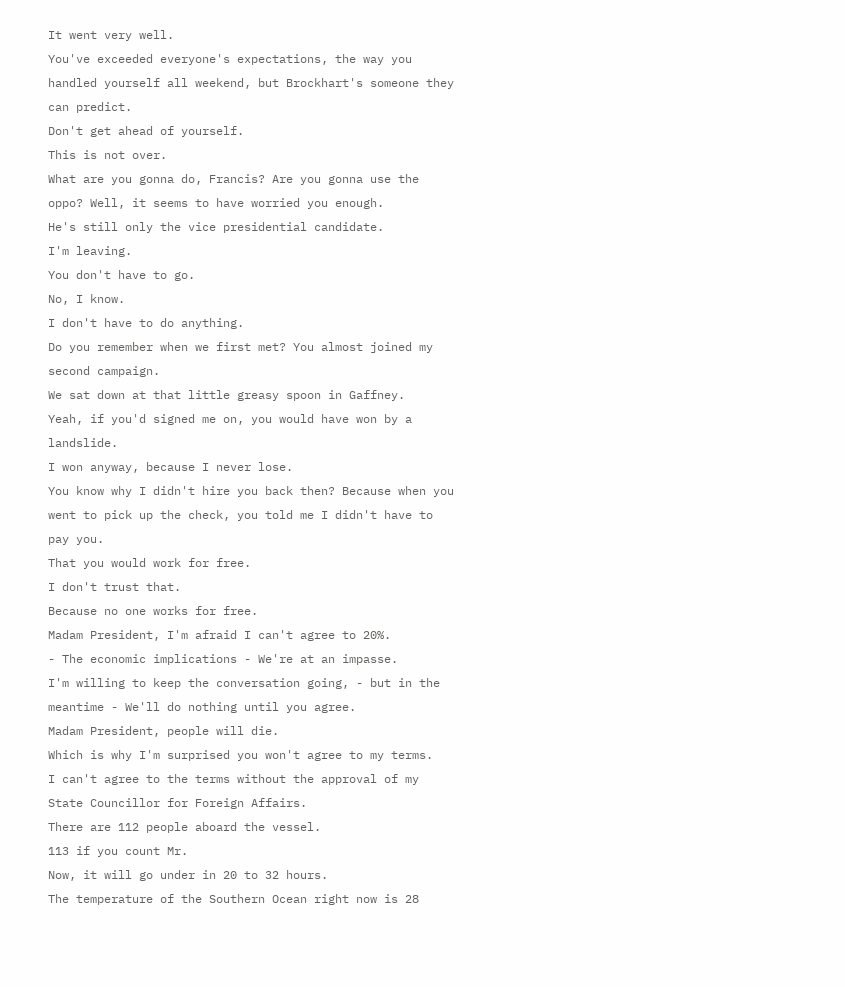It went very well.
You've exceeded everyone's expectations, the way you handled yourself all weekend, but Brockhart's someone they can predict.
Don't get ahead of yourself.
This is not over.
What are you gonna do, Francis? Are you gonna use the oppo? Well, it seems to have worried you enough.
He's still only the vice presidential candidate.
I'm leaving.
You don't have to go.
No, I know.
I don't have to do anything.
Do you remember when we first met? You almost joined my second campaign.
We sat down at that little greasy spoon in Gaffney.
Yeah, if you'd signed me on, you would have won by a landslide.
I won anyway, because I never lose.
You know why I didn't hire you back then? Because when you went to pick up the check, you told me I didn't have to pay you.
That you would work for free.
I don't trust that.
Because no one works for free.
Madam President, I'm afraid I can't agree to 20%.
- The economic implications - We're at an impasse.
I'm willing to keep the conversation going, - but in the meantime - We'll do nothing until you agree.
Madam President, people will die.
Which is why I'm surprised you won't agree to my terms.
I can't agree to the terms without the approval of my State Councillor for Foreign Affairs.
There are 112 people aboard the vessel.
113 if you count Mr.
Now, it will go under in 20 to 32 hours.
The temperature of the Southern Ocean right now is 28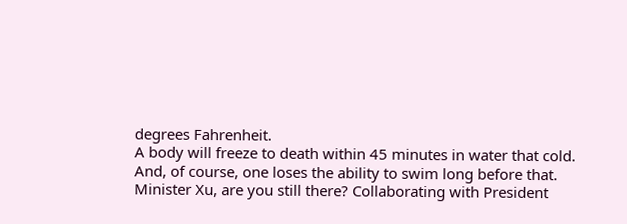degrees Fahrenheit.
A body will freeze to death within 45 minutes in water that cold.
And, of course, one loses the ability to swim long before that.
Minister Xu, are you still there? Collaborating with President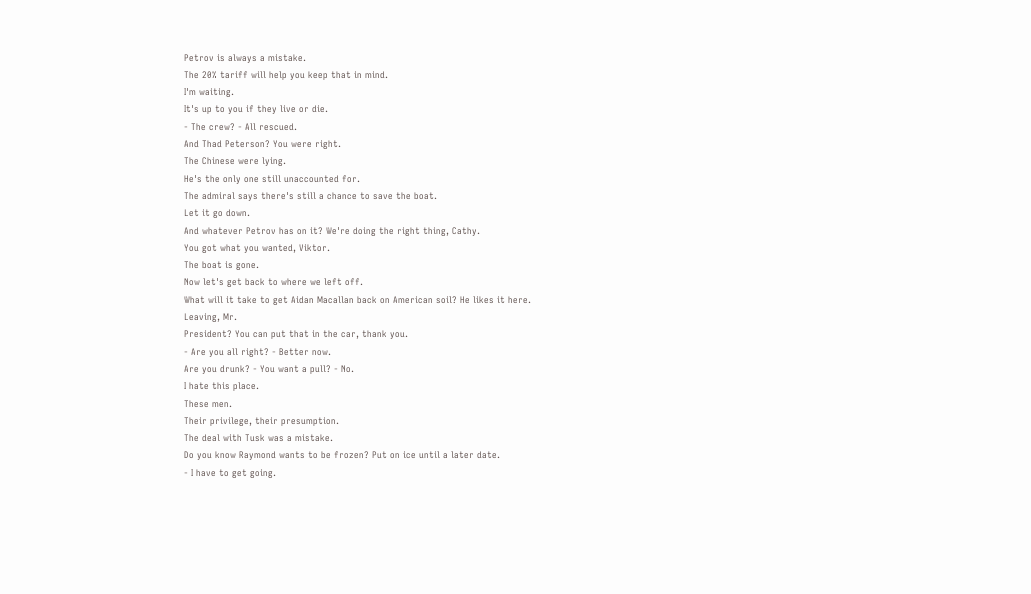Petrov is always a mistake.
The 20% tariff will help you keep that in mind.
I'm waiting.
It's up to you if they live or die.
- The crew? - All rescued.
And Thad Peterson? You were right.
The Chinese were lying.
He's the only one still unaccounted for.
The admiral says there's still a chance to save the boat.
Let it go down.
And whatever Petrov has on it? We're doing the right thing, Cathy.
You got what you wanted, Viktor.
The boat is gone.
Now let's get back to where we left off.
What will it take to get Aidan Macallan back on American soil? He likes it here.
Leaving, Mr.
President? You can put that in the car, thank you.
- Are you all right? - Better now.
Are you drunk? - You want a pull? - No.
I hate this place.
These men.
Their privilege, their presumption.
The deal with Tusk was a mistake.
Do you know Raymond wants to be frozen? Put on ice until a later date.
- I have to get going.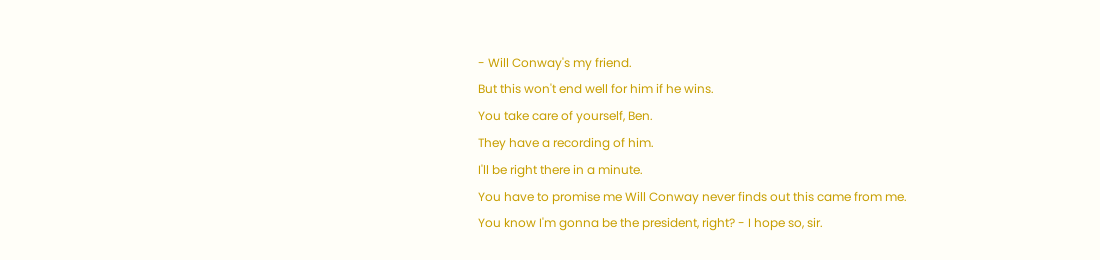- Will Conway's my friend.
But this won't end well for him if he wins.
You take care of yourself, Ben.
They have a recording of him.
I'll be right there in a minute.
You have to promise me Will Conway never finds out this came from me.
You know I'm gonna be the president, right? - I hope so, sir.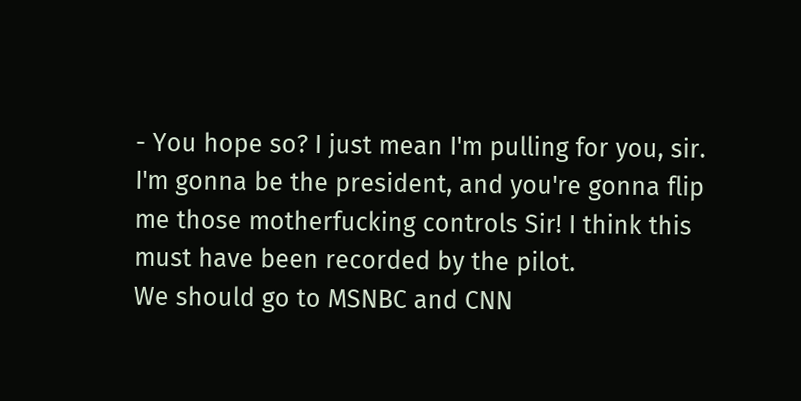- You hope so? I just mean I'm pulling for you, sir.
I'm gonna be the president, and you're gonna flip me those motherfucking controls Sir! I think this must have been recorded by the pilot.
We should go to MSNBC and CNN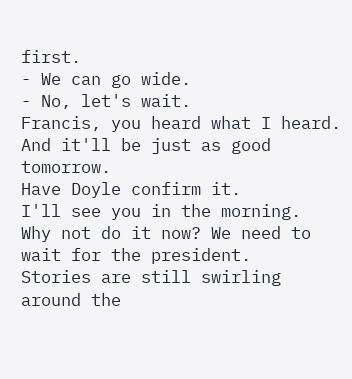first.
- We can go wide.
- No, let's wait.
Francis, you heard what I heard.
And it'll be just as good tomorrow.
Have Doyle confirm it.
I'll see you in the morning.
Why not do it now? We need to wait for the president.
Stories are still swirling around the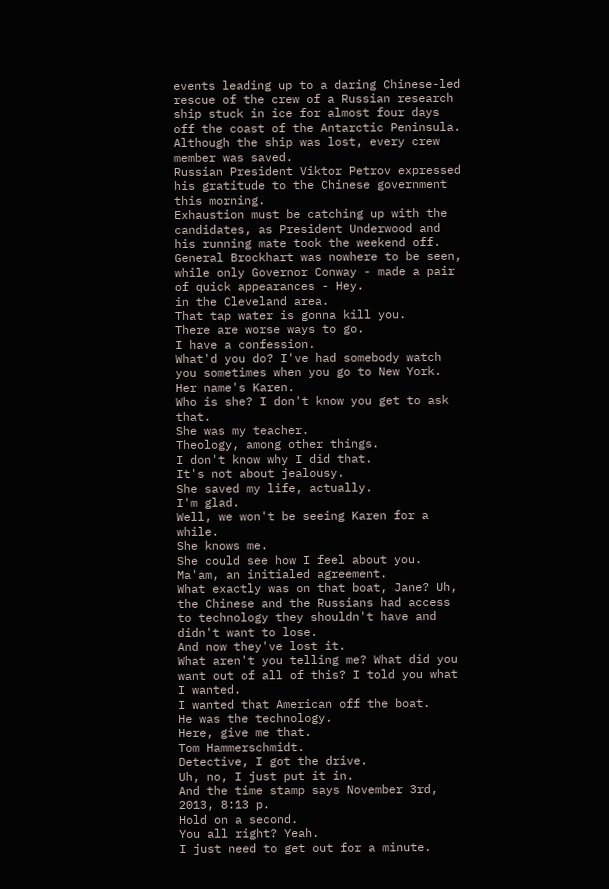events leading up to a daring Chinese-led rescue of the crew of a Russian research ship stuck in ice for almost four days off the coast of the Antarctic Peninsula.
Although the ship was lost, every crew member was saved.
Russian President Viktor Petrov expressed his gratitude to the Chinese government this morning.
Exhaustion must be catching up with the candidates, as President Underwood and his running mate took the weekend off.
General Brockhart was nowhere to be seen, while only Governor Conway - made a pair of quick appearances - Hey.
in the Cleveland area.
That tap water is gonna kill you.
There are worse ways to go.
I have a confession.
What'd you do? I've had somebody watch you sometimes when you go to New York.
Her name's Karen.
Who is she? I don't know you get to ask that.
She was my teacher.
Theology, among other things.
I don't know why I did that.
It's not about jealousy.
She saved my life, actually.
I'm glad.
Well, we won't be seeing Karen for a while.
She knows me.
She could see how I feel about you.
Ma'am, an initialed agreement.
What exactly was on that boat, Jane? Uh, the Chinese and the Russians had access to technology they shouldn't have and didn't want to lose.
And now they've lost it.
What aren't you telling me? What did you want out of all of this? I told you what I wanted.
I wanted that American off the boat.
He was the technology.
Here, give me that.
Tom Hammerschmidt.
Detective, I got the drive.
Uh, no, I just put it in.
And the time stamp says November 3rd, 2013, 8:13 p.
Hold on a second.
You all right? Yeah.
I just need to get out for a minute.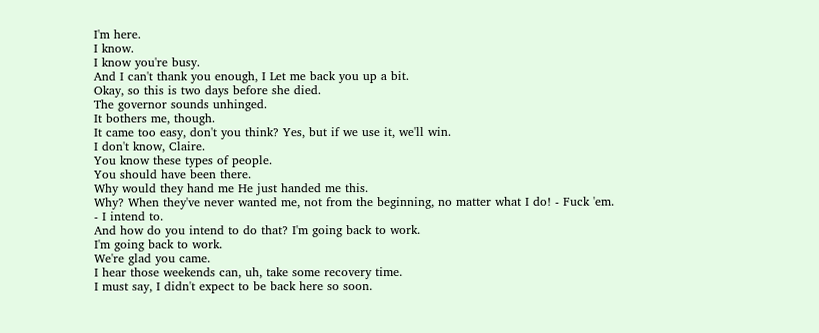I'm here.
I know.
I know you're busy.
And I can't thank you enough, I Let me back you up a bit.
Okay, so this is two days before she died.
The governor sounds unhinged.
It bothers me, though.
It came too easy, don't you think? Yes, but if we use it, we'll win.
I don't know, Claire.
You know these types of people.
You should have been there.
Why would they hand me He just handed me this.
Why? When they've never wanted me, not from the beginning, no matter what I do! - Fuck 'em.
- I intend to.
And how do you intend to do that? I'm going back to work.
I'm going back to work.
We're glad you came.
I hear those weekends can, uh, take some recovery time.
I must say, I didn't expect to be back here so soon.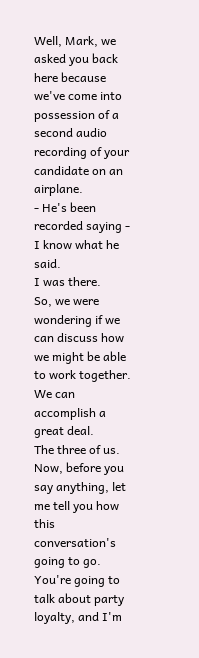Well, Mark, we asked you back here because we've come into possession of a second audio recording of your candidate on an airplane.
- He's been recorded saying - I know what he said.
I was there.
So, we were wondering if we can discuss how we might be able to work together.
We can accomplish a great deal.
The three of us.
Now, before you say anything, let me tell you how this conversation's going to go.
You're going to talk about party loyalty, and I'm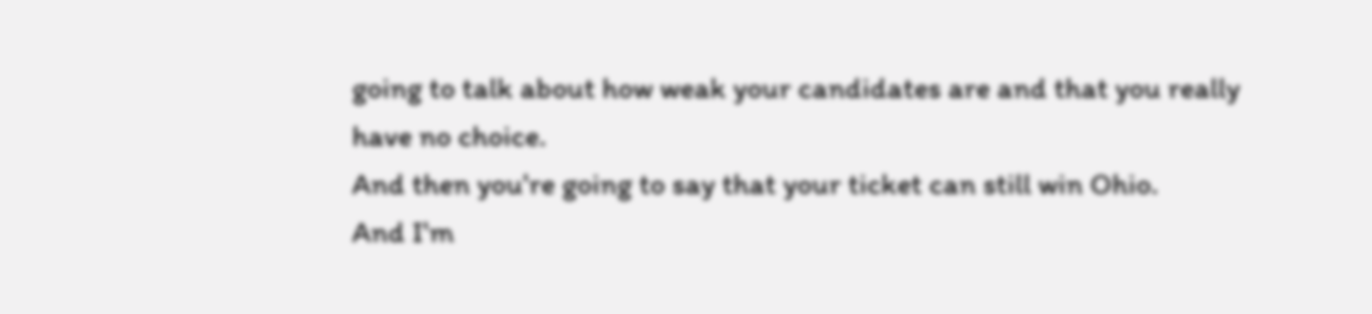going to talk about how weak your candidates are and that you really have no choice.
And then you're going to say that your ticket can still win Ohio.
And I'm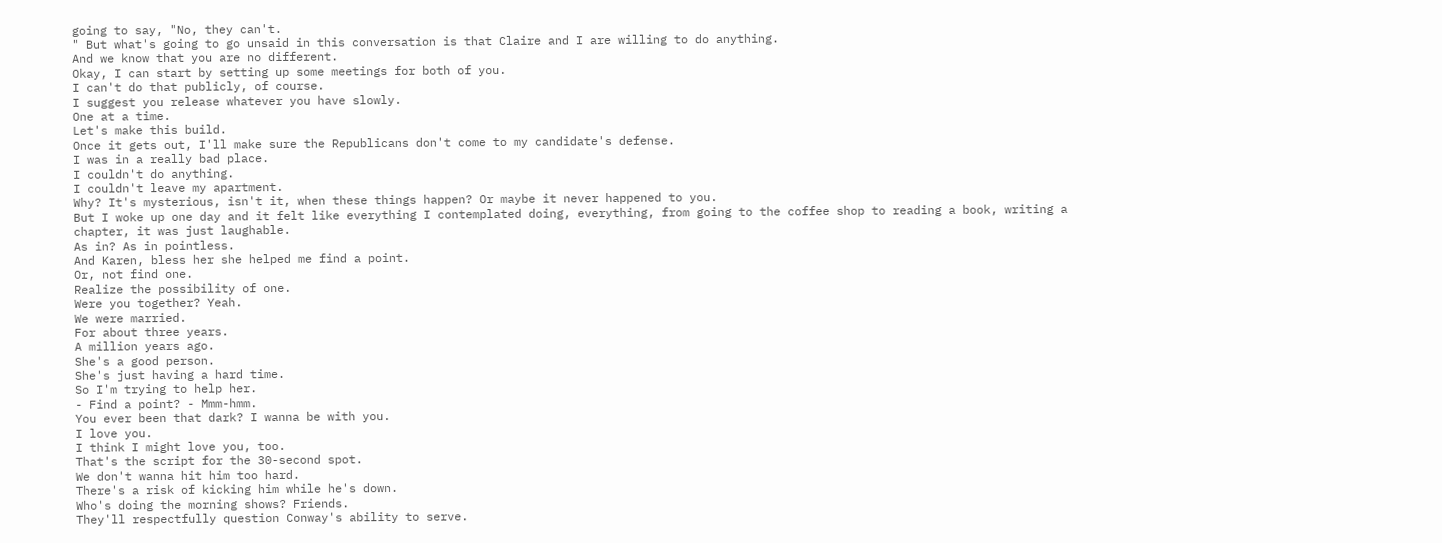going to say, "No, they can't.
" But what's going to go unsaid in this conversation is that Claire and I are willing to do anything.
And we know that you are no different.
Okay, I can start by setting up some meetings for both of you.
I can't do that publicly, of course.
I suggest you release whatever you have slowly.
One at a time.
Let's make this build.
Once it gets out, I'll make sure the Republicans don't come to my candidate's defense.
I was in a really bad place.
I couldn't do anything.
I couldn't leave my apartment.
Why? It's mysterious, isn't it, when these things happen? Or maybe it never happened to you.
But I woke up one day and it felt like everything I contemplated doing, everything, from going to the coffee shop to reading a book, writing a chapter, it was just laughable.
As in? As in pointless.
And Karen, bless her she helped me find a point.
Or, not find one.
Realize the possibility of one.
Were you together? Yeah.
We were married.
For about three years.
A million years ago.
She's a good person.
She's just having a hard time.
So I'm trying to help her.
- Find a point? - Mmm-hmm.
You ever been that dark? I wanna be with you.
I love you.
I think I might love you, too.
That's the script for the 30-second spot.
We don't wanna hit him too hard.
There's a risk of kicking him while he's down.
Who's doing the morning shows? Friends.
They'll respectfully question Conway's ability to serve.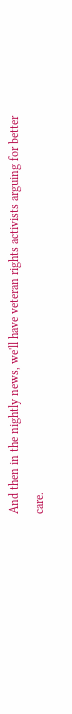And then in the nightly news, we'll have veteran rights activists arguing for better care.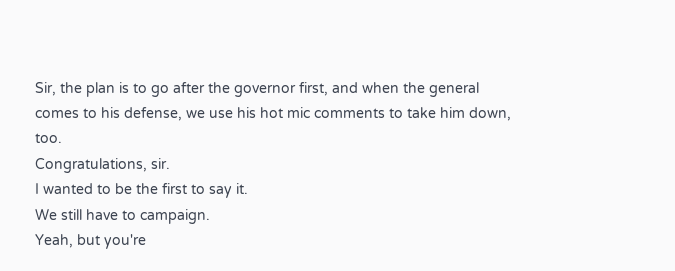Sir, the plan is to go after the governor first, and when the general comes to his defense, we use his hot mic comments to take him down, too.
Congratulations, sir.
I wanted to be the first to say it.
We still have to campaign.
Yeah, but you're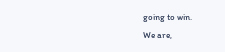going to win.
We are,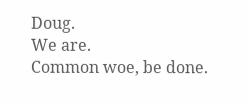Doug.
We are.
Common woe, be done.